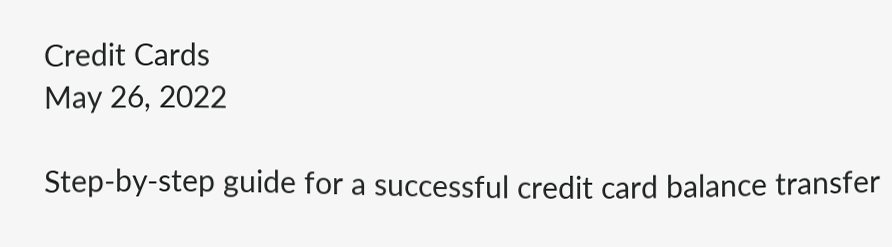Credit Cards
May 26, 2022

Step-by-step guide for a successful credit card balance transfer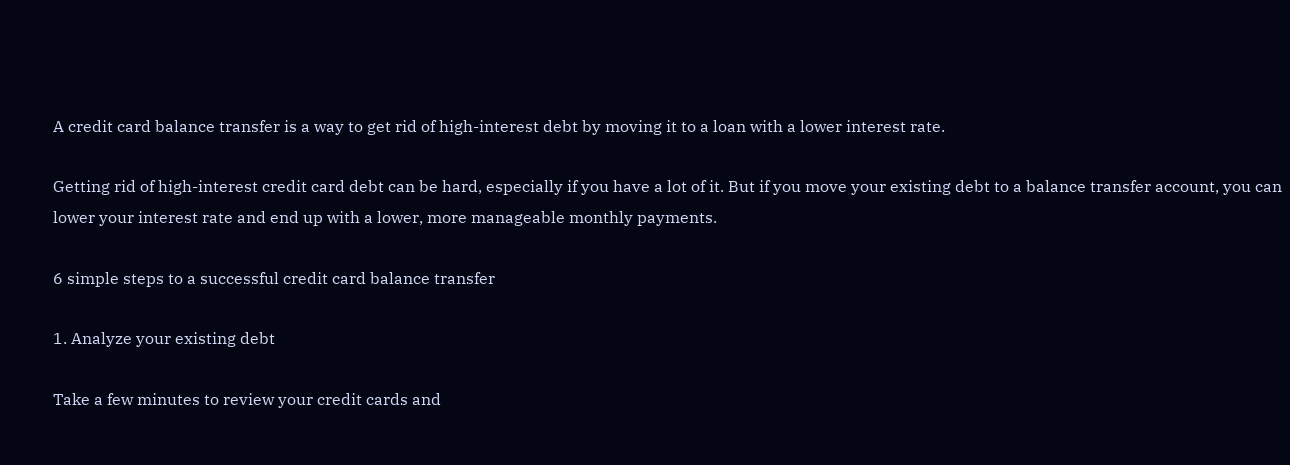A credit card balance transfer is a way to get rid of high-interest debt by moving it to a loan with a lower interest rate.

Getting rid of high-interest credit card debt can be hard, especially if you have a lot of it. But if you move your existing debt to a balance transfer account, you can lower your interest rate and end up with a lower, more manageable monthly payments.

6 simple steps to a successful credit card balance transfer

1. Analyze your existing debt

Take a few minutes to review your credit cards and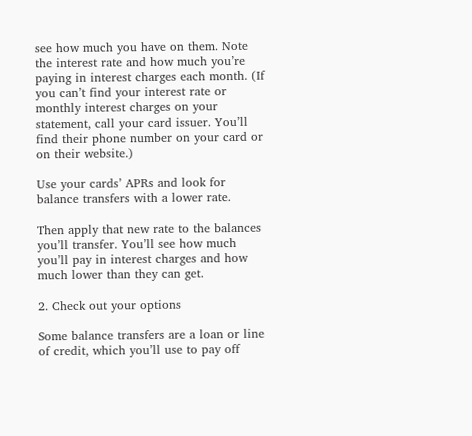see how much you have on them. Note the interest rate and how much you’re paying in interest charges each month. (If you can’t find your interest rate or monthly interest charges on your statement, call your card issuer. You’ll find their phone number on your card or on their website.)

Use your cards’ APRs and look for balance transfers with a lower rate.

Then apply that new rate to the balances you’ll transfer. You’ll see how much you’ll pay in interest charges and how much lower than they can get.

2. Check out your options

Some balance transfers are a loan or line of credit, which you’ll use to pay off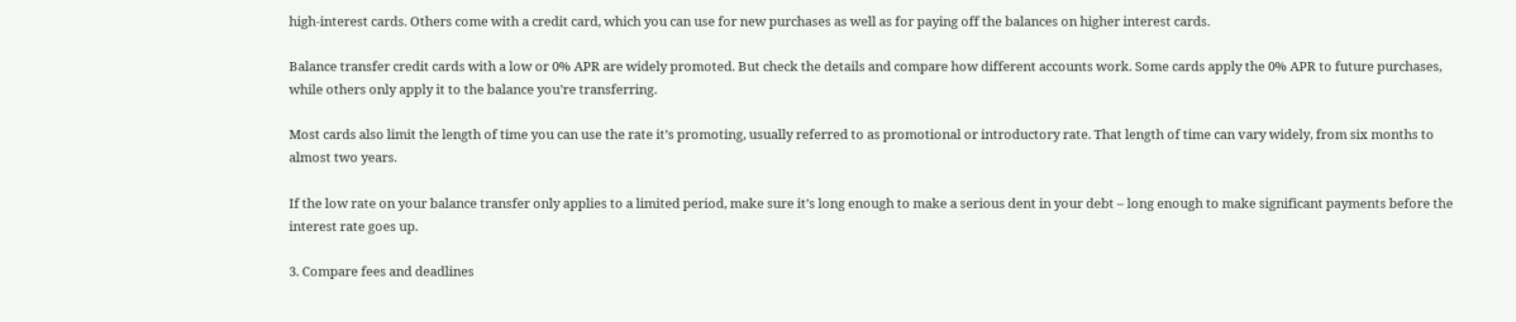high-interest cards. Others come with a credit card, which you can use for new purchases as well as for paying off the balances on higher interest cards.

Balance transfer credit cards with a low or 0% APR are widely promoted. But check the details and compare how different accounts work. Some cards apply the 0% APR to future purchases, while others only apply it to the balance you’re transferring.

Most cards also limit the length of time you can use the rate it’s promoting, usually referred to as promotional or introductory rate. That length of time can vary widely, from six months to almost two years.

If the low rate on your balance transfer only applies to a limited period, make sure it’s long enough to make a serious dent in your debt – long enough to make significant payments before the interest rate goes up.

3. Compare fees and deadlines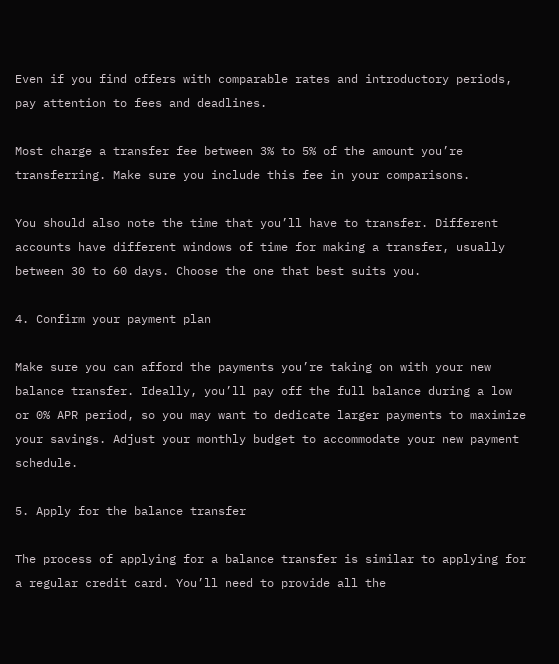Even if you find offers with comparable rates and introductory periods, pay attention to fees and deadlines.

Most charge a transfer fee between 3% to 5% of the amount you’re transferring. Make sure you include this fee in your comparisons.

You should also note the time that you’ll have to transfer. Different accounts have different windows of time for making a transfer, usually between 30 to 60 days. Choose the one that best suits you.

4. Confirm your payment plan

Make sure you can afford the payments you’re taking on with your new balance transfer. Ideally, you’ll pay off the full balance during a low or 0% APR period, so you may want to dedicate larger payments to maximize your savings. Adjust your monthly budget to accommodate your new payment schedule.

5. Apply for the balance transfer

The process of applying for a balance transfer is similar to applying for a regular credit card. You’ll need to provide all the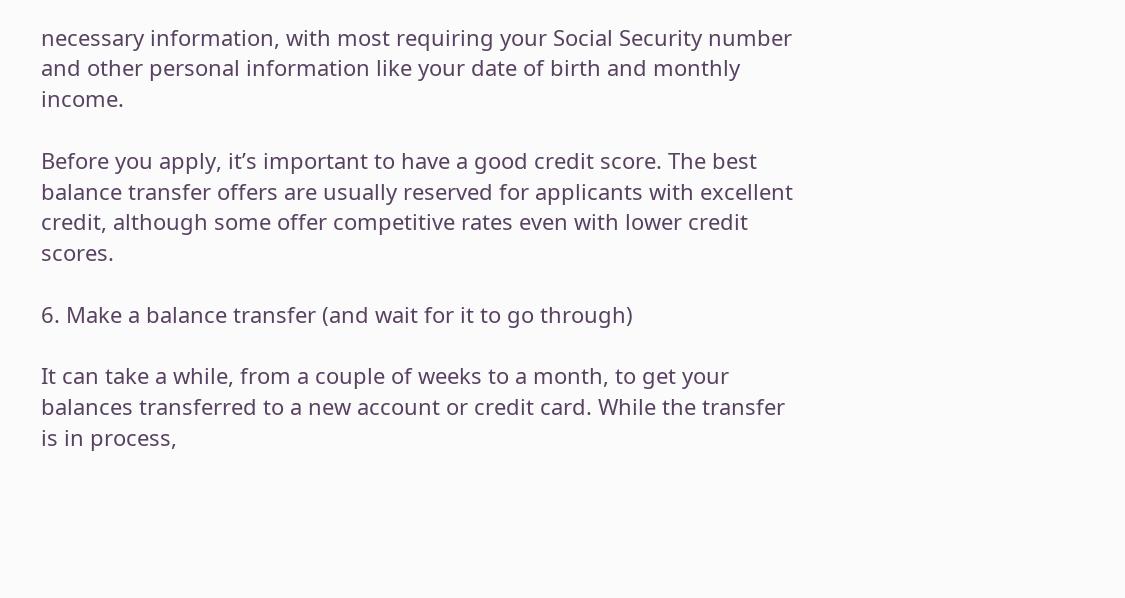necessary information, with most requiring your Social Security number and other personal information like your date of birth and monthly income.

Before you apply, it’s important to have a good credit score. The best balance transfer offers are usually reserved for applicants with excellent credit, although some offer competitive rates even with lower credit scores.

6. Make a balance transfer (and wait for it to go through)

It can take a while, from a couple of weeks to a month, to get your balances transferred to a new account or credit card. While the transfer is in process,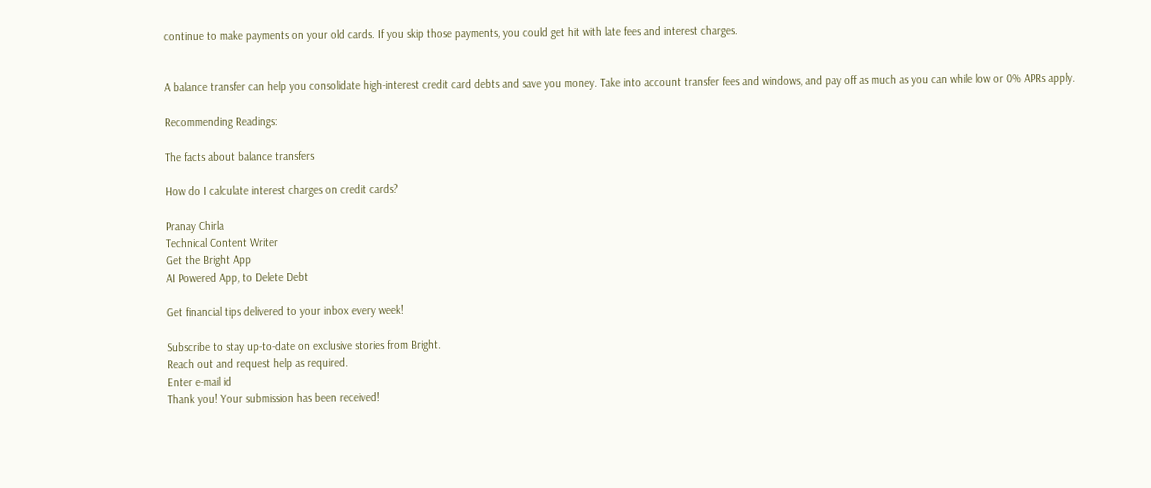continue to make payments on your old cards. If you skip those payments, you could get hit with late fees and interest charges.


A balance transfer can help you consolidate high-interest credit card debts and save you money. Take into account transfer fees and windows, and pay off as much as you can while low or 0% APRs apply.

Recommending Readings:

The facts about balance transfers

How do I calculate interest charges on credit cards?

Pranay Chirla
Technical Content Writer
Get the Bright App
AI Powered App, to Delete Debt

Get financial tips delivered to your inbox every week!

Subscribe to stay up-to-date on exclusive stories from Bright.
Reach out and request help as required.
Enter e-mail id
Thank you! Your submission has been received!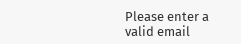Please enter a valid email